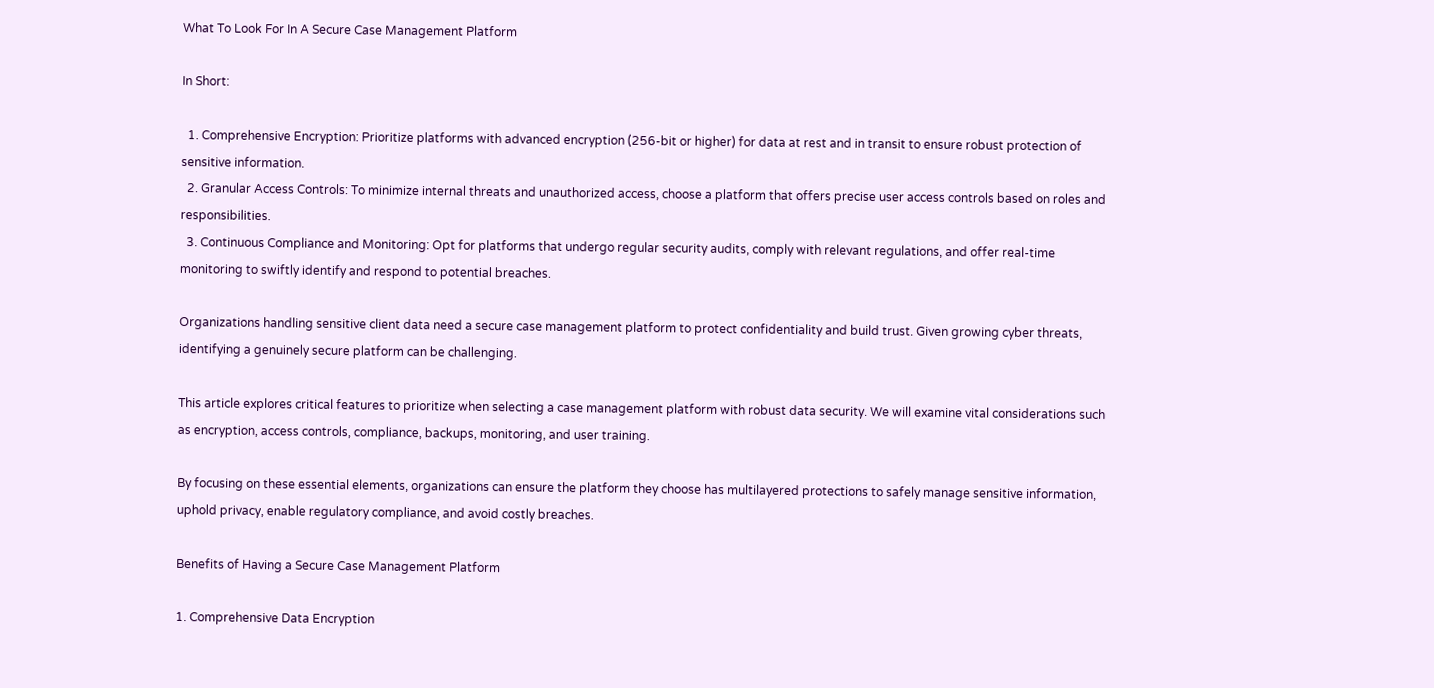What To Look For In A Secure Case Management Platform

In Short:

  1. Comprehensive Encryption: Prioritize platforms with advanced encryption (256-bit or higher) for data at rest and in transit to ensure robust protection of sensitive information.
  2. Granular Access Controls: To minimize internal threats and unauthorized access, choose a platform that offers precise user access controls based on roles and responsibilities.
  3. Continuous Compliance and Monitoring: Opt for platforms that undergo regular security audits, comply with relevant regulations, and offer real-time monitoring to swiftly identify and respond to potential breaches.

Organizations handling sensitive client data need a secure case management platform to protect confidentiality and build trust. Given growing cyber threats, identifying a genuinely secure platform can be challenging.

This article explores critical features to prioritize when selecting a case management platform with robust data security. We will examine vital considerations such as encryption, access controls, compliance, backups, monitoring, and user training.

By focusing on these essential elements, organizations can ensure the platform they choose has multilayered protections to safely manage sensitive information, uphold privacy, enable regulatory compliance, and avoid costly breaches.

Benefits of Having a Secure Case Management Platform

1. Comprehensive Data Encryption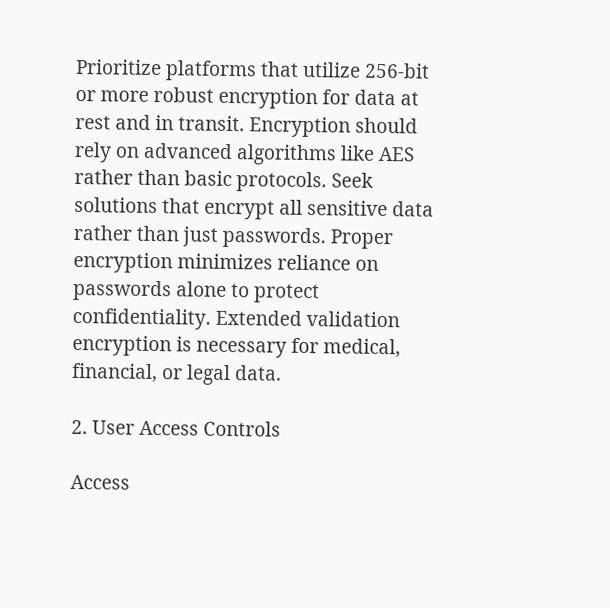Prioritize platforms that utilize 256-bit or more robust encryption for data at rest and in transit. Encryption should rely on advanced algorithms like AES rather than basic protocols. Seek solutions that encrypt all sensitive data rather than just passwords. Proper encryption minimizes reliance on passwords alone to protect confidentiality. Extended validation encryption is necessary for medical, financial, or legal data.

2. User Access Controls

Access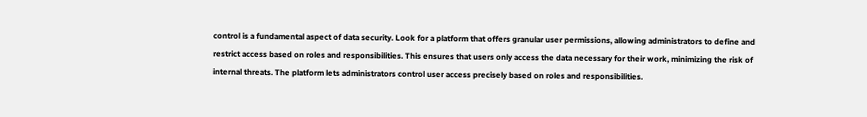control is a fundamental aspect of data security. Look for a platform that offers granular user permissions, allowing administrators to define and restrict access based on roles and responsibilities. This ensures that users only access the data necessary for their work, minimizing the risk of internal threats. The platform lets administrators control user access precisely based on roles and responsibilities.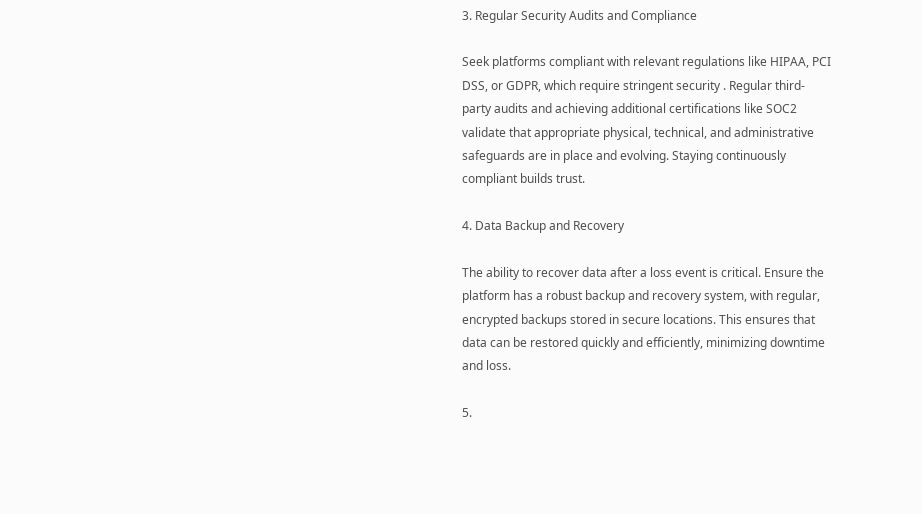3. Regular Security Audits and Compliance

Seek platforms compliant with relevant regulations like HIPAA, PCI DSS, or GDPR, which require stringent security . Regular third-party audits and achieving additional certifications like SOC2 validate that appropriate physical, technical, and administrative safeguards are in place and evolving. Staying continuously compliant builds trust.

4. Data Backup and Recovery

The ability to recover data after a loss event is critical. Ensure the platform has a robust backup and recovery system, with regular, encrypted backups stored in secure locations. This ensures that data can be restored quickly and efficiently, minimizing downtime and loss.

5.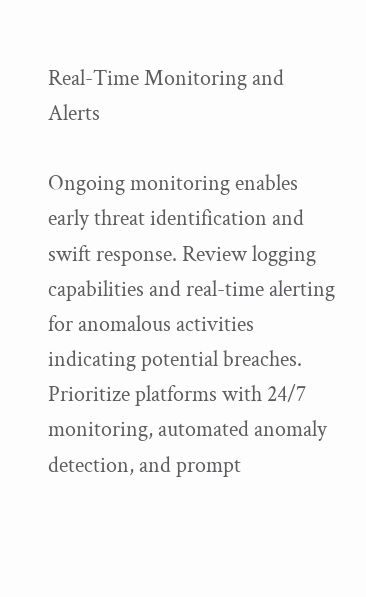Real-Time Monitoring and Alerts

Ongoing monitoring enables early threat identification and swift response. Review logging capabilities and real-time alerting for anomalous activities indicating potential breaches. Prioritize platforms with 24/7 monitoring, automated anomaly detection, and prompt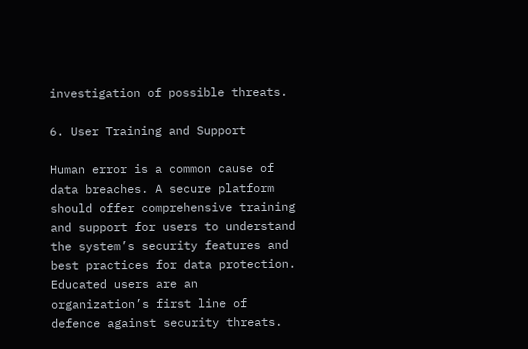investigation of possible threats.

6. User Training and Support

Human error is a common cause of data breaches. A secure platform should offer comprehensive training and support for users to understand the system’s security features and best practices for data protection. Educated users are an organization’s first line of defence against security threats.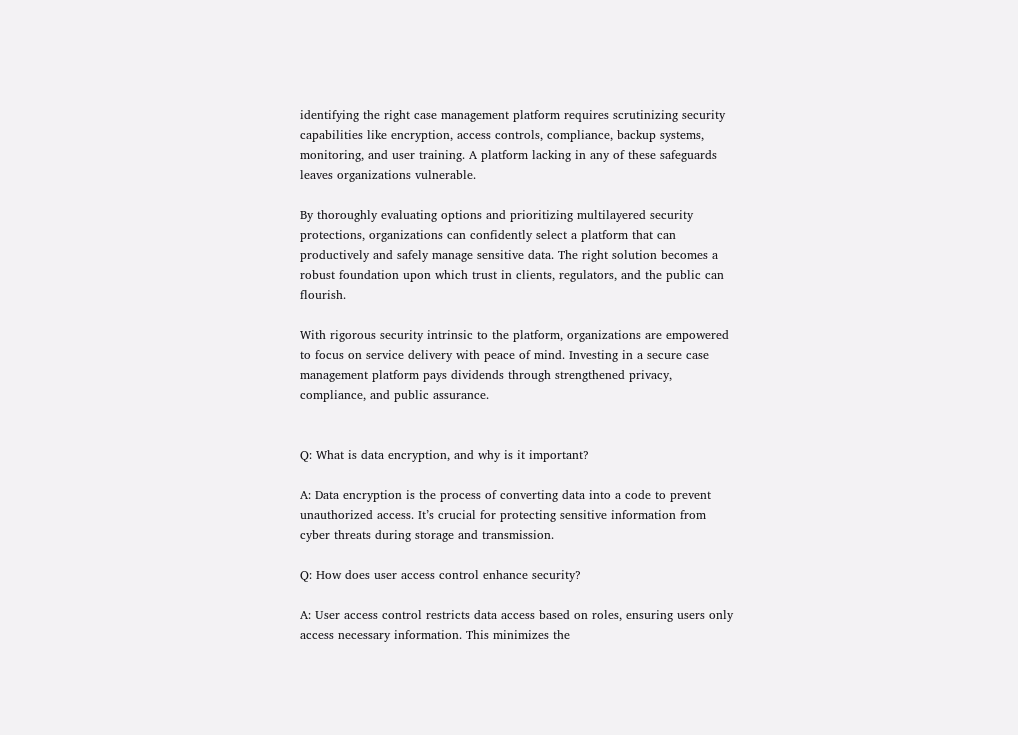identifying the right case management platform requires scrutinizing security capabilities like encryption, access controls, compliance, backup systems, monitoring, and user training. A platform lacking in any of these safeguards leaves organizations vulnerable.

By thoroughly evaluating options and prioritizing multilayered security protections, organizations can confidently select a platform that can productively and safely manage sensitive data. The right solution becomes a robust foundation upon which trust in clients, regulators, and the public can flourish.

With rigorous security intrinsic to the platform, organizations are empowered to focus on service delivery with peace of mind. Investing in a secure case management platform pays dividends through strengthened privacy, compliance, and public assurance.


Q: What is data encryption, and why is it important?

A: Data encryption is the process of converting data into a code to prevent unauthorized access. It’s crucial for protecting sensitive information from cyber threats during storage and transmission.

Q: How does user access control enhance security?

A: User access control restricts data access based on roles, ensuring users only access necessary information. This minimizes the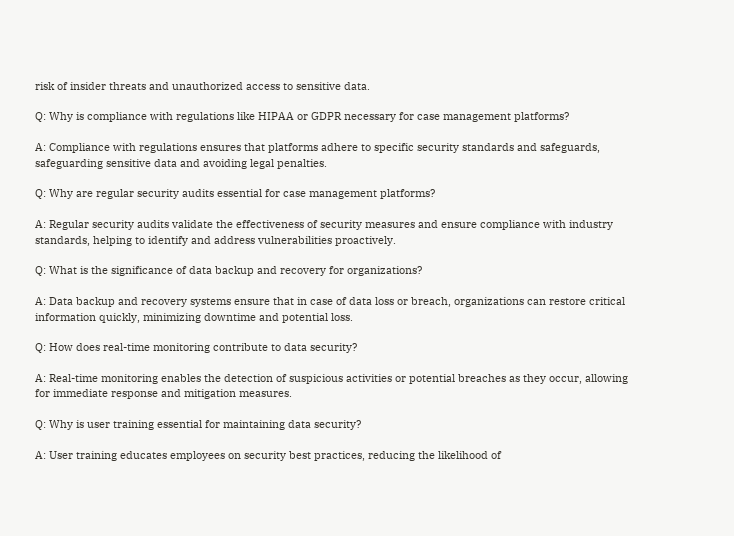risk of insider threats and unauthorized access to sensitive data.

Q: Why is compliance with regulations like HIPAA or GDPR necessary for case management platforms?

A: Compliance with regulations ensures that platforms adhere to specific security standards and safeguards, safeguarding sensitive data and avoiding legal penalties.

Q: Why are regular security audits essential for case management platforms?

A: Regular security audits validate the effectiveness of security measures and ensure compliance with industry standards, helping to identify and address vulnerabilities proactively.

Q: What is the significance of data backup and recovery for organizations?

A: Data backup and recovery systems ensure that in case of data loss or breach, organizations can restore critical information quickly, minimizing downtime and potential loss.

Q: How does real-time monitoring contribute to data security?

A: Real-time monitoring enables the detection of suspicious activities or potential breaches as they occur, allowing for immediate response and mitigation measures.

Q: Why is user training essential for maintaining data security?

A: User training educates employees on security best practices, reducing the likelihood of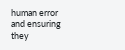human error and ensuring they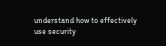understand how to effectively use security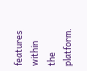features within the platform.